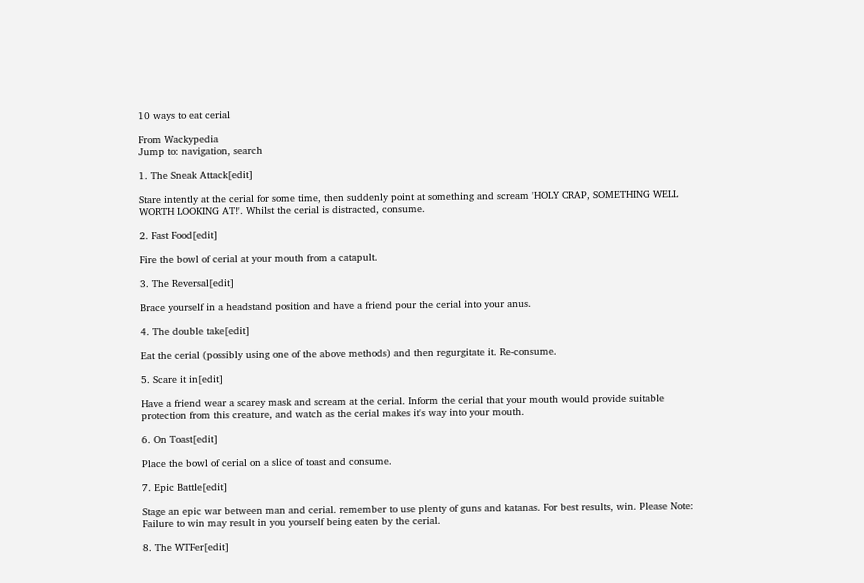10 ways to eat cerial

From Wackypedia
Jump to: navigation, search

1. The Sneak Attack[edit]

Stare intently at the cerial for some time, then suddenly point at something and scream 'HOLY CRAP, SOMETHING WELL WORTH LOOKING AT!'. Whilst the cerial is distracted, consume.

2. Fast Food[edit]

Fire the bowl of cerial at your mouth from a catapult.

3. The Reversal[edit]

Brace yourself in a headstand position and have a friend pour the cerial into your anus.

4. The double take[edit]

Eat the cerial (possibly using one of the above methods) and then regurgitate it. Re-consume.

5. Scare it in[edit]

Have a friend wear a scarey mask and scream at the cerial. Inform the cerial that your mouth would provide suitable protection from this creature, and watch as the cerial makes it's way into your mouth.

6. On Toast[edit]

Place the bowl of cerial on a slice of toast and consume.

7. Epic Battle[edit]

Stage an epic war between man and cerial. remember to use plenty of guns and katanas. For best results, win. Please Note: Failure to win may result in you yourself being eaten by the cerial.

8. The WTFer[edit]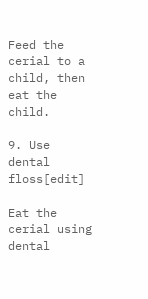Feed the cerial to a child, then eat the child.

9. Use dental floss[edit]

Eat the cerial using dental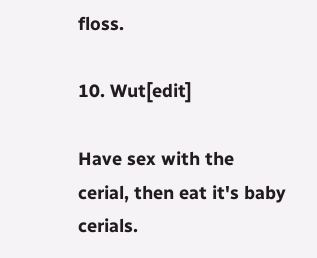floss.

10. Wut[edit]

Have sex with the cerial, then eat it's baby cerials.